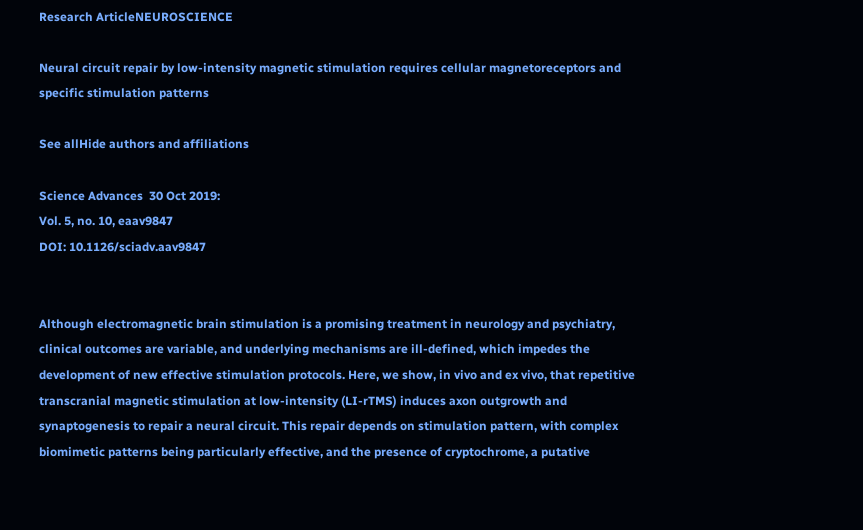Research ArticleNEUROSCIENCE

Neural circuit repair by low-intensity magnetic stimulation requires cellular magnetoreceptors and specific stimulation patterns

See allHide authors and affiliations

Science Advances  30 Oct 2019:
Vol. 5, no. 10, eaav9847
DOI: 10.1126/sciadv.aav9847


Although electromagnetic brain stimulation is a promising treatment in neurology and psychiatry, clinical outcomes are variable, and underlying mechanisms are ill-defined, which impedes the development of new effective stimulation protocols. Here, we show, in vivo and ex vivo, that repetitive transcranial magnetic stimulation at low-intensity (LI-rTMS) induces axon outgrowth and synaptogenesis to repair a neural circuit. This repair depends on stimulation pattern, with complex biomimetic patterns being particularly effective, and the presence of cryptochrome, a putative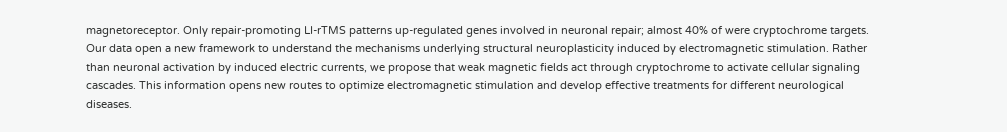magnetoreceptor. Only repair-promoting LI-rTMS patterns up-regulated genes involved in neuronal repair; almost 40% of were cryptochrome targets. Our data open a new framework to understand the mechanisms underlying structural neuroplasticity induced by electromagnetic stimulation. Rather than neuronal activation by induced electric currents, we propose that weak magnetic fields act through cryptochrome to activate cellular signaling cascades. This information opens new routes to optimize electromagnetic stimulation and develop effective treatments for different neurological diseases.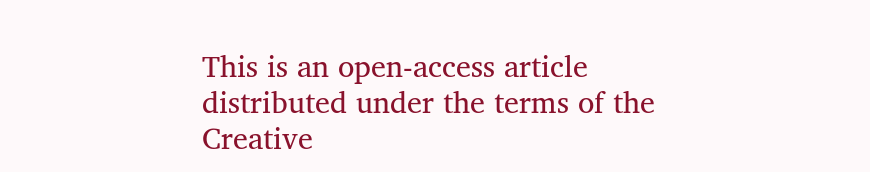This is an open-access article distributed under the terms of the Creative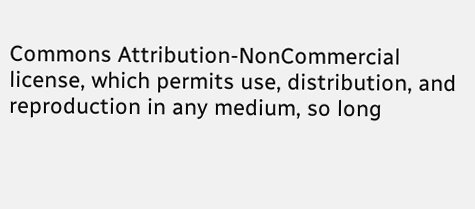Commons Attribution-NonCommercial license, which permits use, distribution, and reproduction in any medium, so long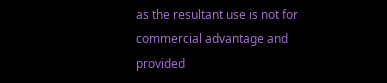as the resultant use is not for commercial advantage and provided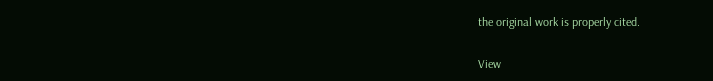the original work is properly cited.

View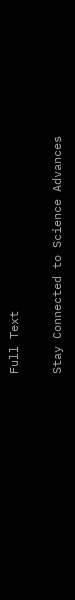Full Text

Stay Connected to Science Advances